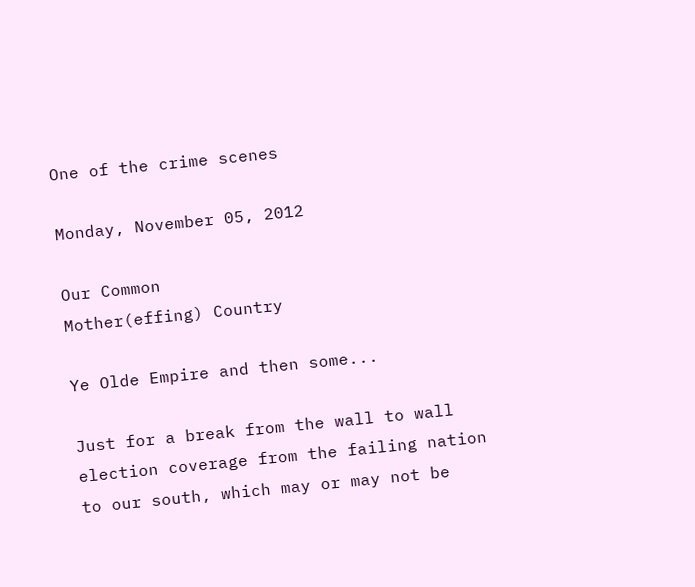One of the crime scenes

Monday, November 05, 2012

Our Common
Mother(effing) Country

Ye Olde Empire and then some...

Just for a break from the wall to wall election coverage from the failing nation to our south, which may or may not be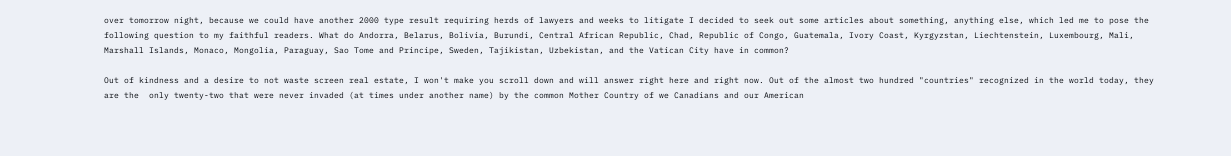over tomorrow night, because we could have another 2000 type result requiring herds of lawyers and weeks to litigate I decided to seek out some articles about something, anything else, which led me to pose the following question to my faithful readers. What do Andorra, Belarus, Bolivia, Burundi, Central African Republic, Chad, Republic of Congo, Guatemala, Ivory Coast, Kyrgyzstan, Liechtenstein, Luxembourg, Mali, Marshall Islands, Monaco, Mongolia, Paraguay, Sao Tome and Principe, Sweden, Tajikistan, Uzbekistan, and the Vatican City have in common?

Out of kindness and a desire to not waste screen real estate, I won't make you scroll down and will answer right here and right now. Out of the almost two hundred "countries" recognized in the world today, they are the  only twenty-two that were never invaded (at times under another name) by the common Mother Country of we Canadians and our American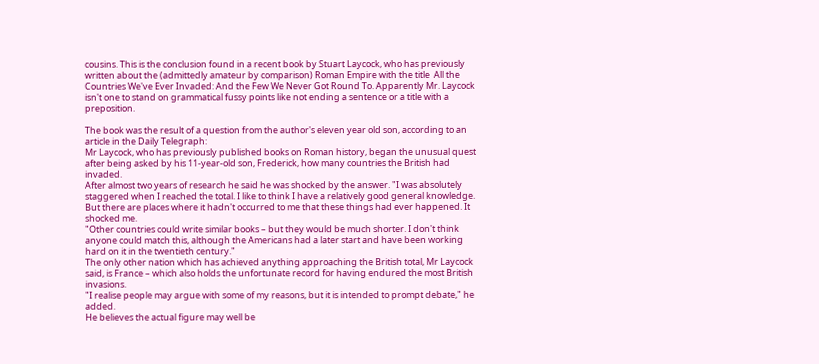cousins. This is the conclusion found in a recent book by Stuart Laycock, who has previously written about the (admittedly amateur by comparison) Roman Empire with the title  All the Countries We've Ever Invaded: And the Few We Never Got Round To. Apparently Mr. Laycock isn't one to stand on grammatical fussy points like not ending a sentence or a title with a preposition.

The book was the result of a question from the author's eleven year old son, according to an article in the Daily Telegraph:
Mr Laycock, who has previously published books on Roman history, began the unusual quest after being asked by his 11-year-old son, Frederick, how many countries the British had invaded.
After almost two years of research he said he was shocked by the answer. "I was absolutely staggered when I reached the total. I like to think I have a relatively good general knowledge. But there are places where it hadn't occurred to me that these things had ever happened. It shocked me.
"Other countries could write similar books – but they would be much shorter. I don't think anyone could match this, although the Americans had a later start and have been working hard on it in the twentieth century."
The only other nation which has achieved anything approaching the British total, Mr Laycock said, is France – which also holds the unfortunate record for having endured the most British invasions.
"I realise people may argue with some of my reasons, but it is intended to prompt debate," he added.
He believes the actual figure may well be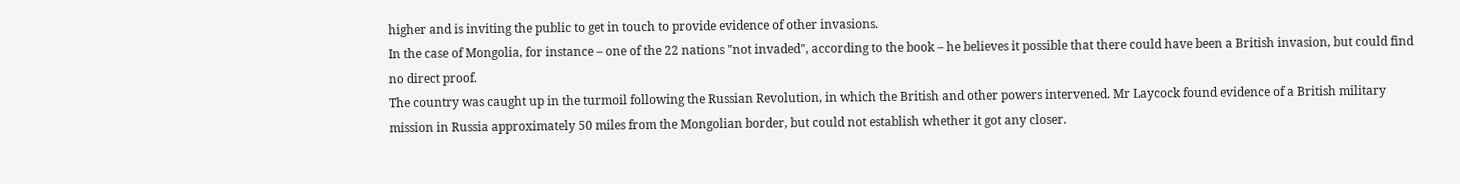higher and is inviting the public to get in touch to provide evidence of other invasions.
In the case of Mongolia, for instance – one of the 22 nations "not invaded", according to the book – he believes it possible that there could have been a British invasion, but could find no direct proof.
The country was caught up in the turmoil following the Russian Revolution, in which the British and other powers intervened. Mr Laycock found evidence of a British military mission in Russia approximately 50 miles from the Mongolian border, but could not establish whether it got any closer.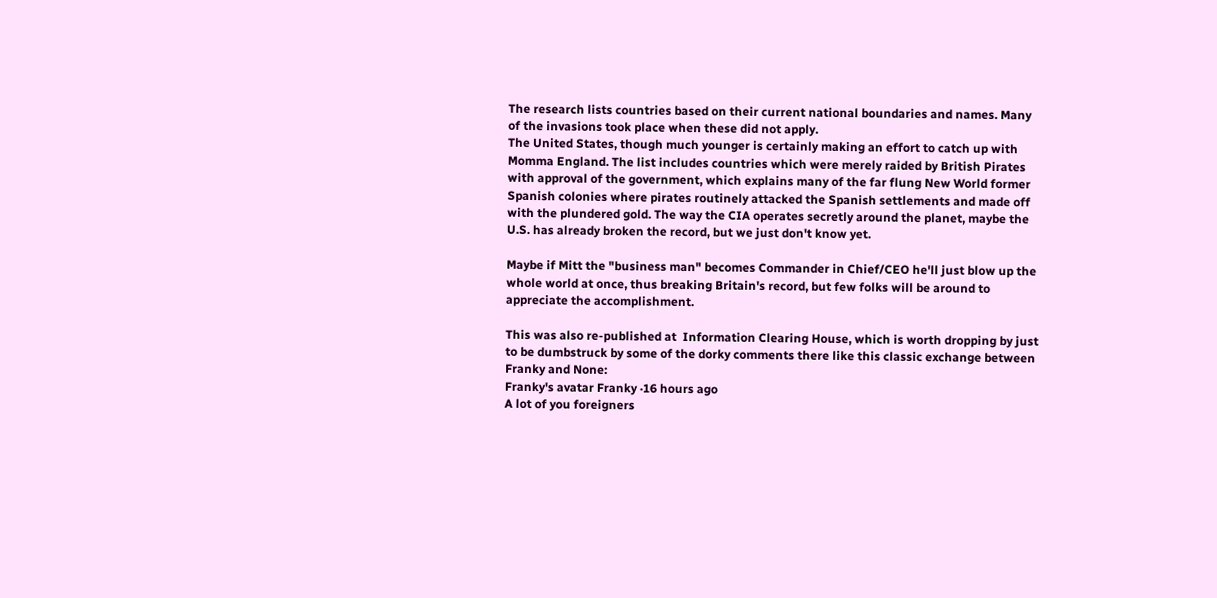The research lists countries based on their current national boundaries and names. Many of the invasions took place when these did not apply.
The United States, though much younger is certainly making an effort to catch up with Momma England. The list includes countries which were merely raided by British Pirates with approval of the government, which explains many of the far flung New World former Spanish colonies where pirates routinely attacked the Spanish settlements and made off with the plundered gold. The way the CIA operates secretly around the planet, maybe the U.S. has already broken the record, but we just don't know yet.

Maybe if Mitt the "business man" becomes Commander in Chief/CEO he'll just blow up the whole world at once, thus breaking Britain's record, but few folks will be around to appreciate the accomplishment.

This was also re-published at  Information Clearing House, which is worth dropping by just to be dumbstruck by some of the dorky comments there like this classic exchange between Franky and None:
Franky's avatar Franky ·16 hours ago
A lot of you foreigners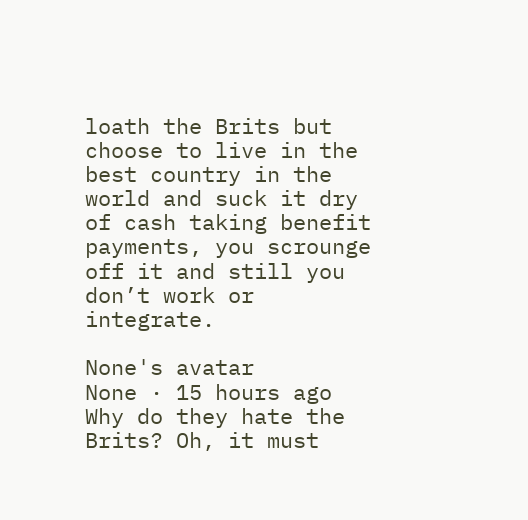loath the Brits but choose to live in the best country in the world and suck it dry of cash taking benefit payments, you scrounge off it and still you don’t work or integrate.

None's avatar
None · 15 hours ago
Why do they hate the Brits? Oh, it must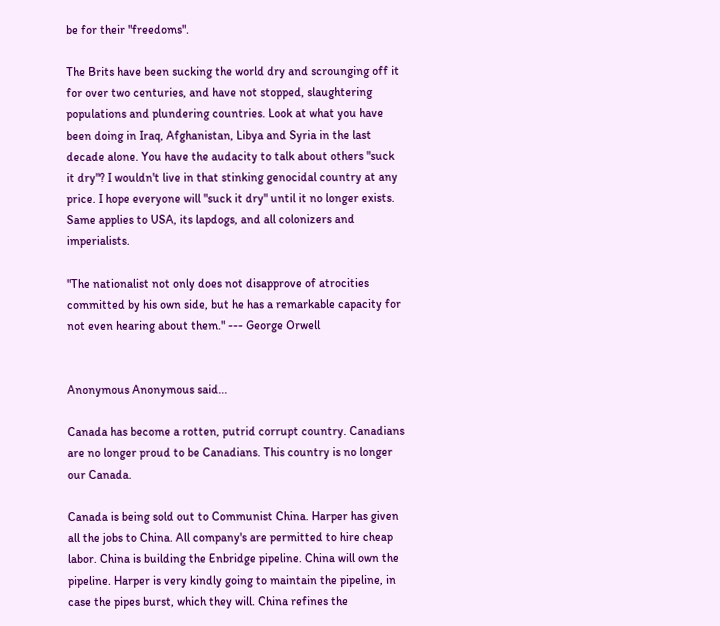be for their "freedoms".

The Brits have been sucking the world dry and scrounging off it for over two centuries, and have not stopped, slaughtering populations and plundering countries. Look at what you have been doing in Iraq, Afghanistan, Libya and Syria in the last decade alone. You have the audacity to talk about others "suck it dry"? I wouldn't live in that stinking genocidal country at any price. I hope everyone will "suck it dry" until it no longer exists. Same applies to USA, its lapdogs, and all colonizers and imperialists.

"The nationalist not only does not disapprove of atrocities committed by his own side, but he has a remarkable capacity for not even hearing about them." --- George Orwell


Anonymous Anonymous said...

Canada has become a rotten, putrid corrupt country. Canadians are no longer proud to be Canadians. This country is no longer our Canada.

Canada is being sold out to Communist China. Harper has given all the jobs to China. All company's are permitted to hire cheap labor. China is building the Enbridge pipeline. China will own the pipeline. Harper is very kindly going to maintain the pipeline, in case the pipes burst, which they will. China refines the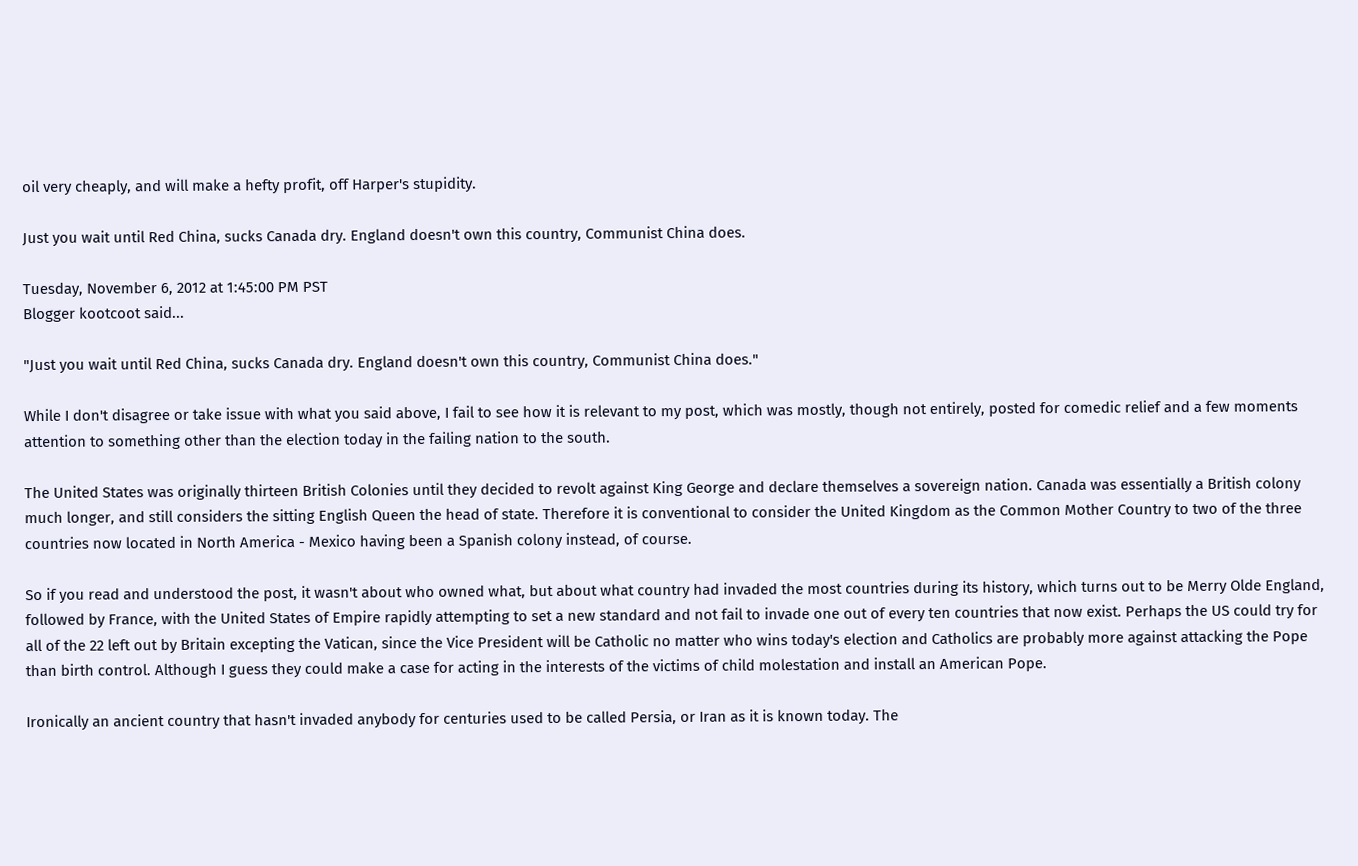oil very cheaply, and will make a hefty profit, off Harper's stupidity.

Just you wait until Red China, sucks Canada dry. England doesn't own this country, Communist China does.

Tuesday, November 6, 2012 at 1:45:00 PM PST
Blogger kootcoot said...

"Just you wait until Red China, sucks Canada dry. England doesn't own this country, Communist China does."

While I don't disagree or take issue with what you said above, I fail to see how it is relevant to my post, which was mostly, though not entirely, posted for comedic relief and a few moments attention to something other than the election today in the failing nation to the south.

The United States was originally thirteen British Colonies until they decided to revolt against King George and declare themselves a sovereign nation. Canada was essentially a British colony much longer, and still considers the sitting English Queen the head of state. Therefore it is conventional to consider the United Kingdom as the Common Mother Country to two of the three countries now located in North America - Mexico having been a Spanish colony instead, of course.

So if you read and understood the post, it wasn't about who owned what, but about what country had invaded the most countries during its history, which turns out to be Merry Olde England, followed by France, with the United States of Empire rapidly attempting to set a new standard and not fail to invade one out of every ten countries that now exist. Perhaps the US could try for all of the 22 left out by Britain excepting the Vatican, since the Vice President will be Catholic no matter who wins today's election and Catholics are probably more against attacking the Pope than birth control. Although I guess they could make a case for acting in the interests of the victims of child molestation and install an American Pope.

Ironically an ancient country that hasn't invaded anybody for centuries used to be called Persia, or Iran as it is known today. The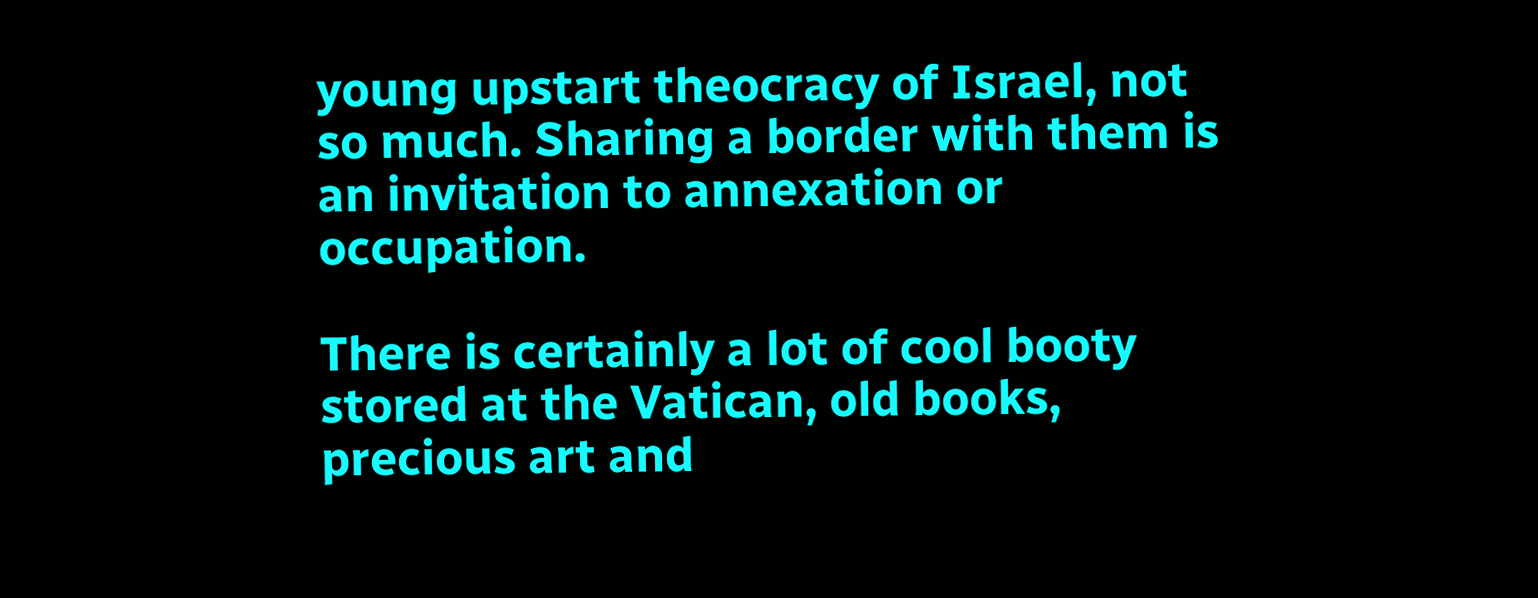young upstart theocracy of Israel, not so much. Sharing a border with them is an invitation to annexation or occupation.

There is certainly a lot of cool booty stored at the Vatican, old books, precious art and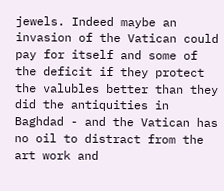jewels. Indeed maybe an invasion of the Vatican could pay for itself and some of the deficit if they protect the valubles better than they did the antiquities in Baghdad - and the Vatican has no oil to distract from the art work and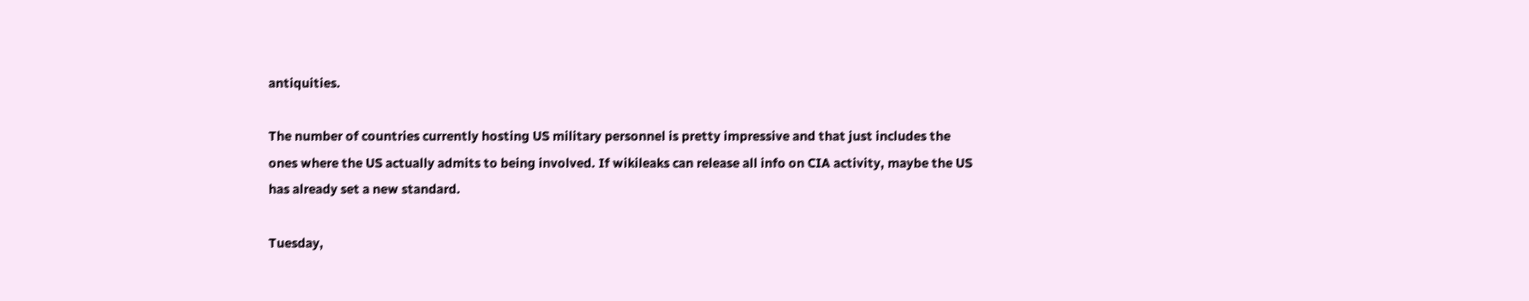antiquities.

The number of countries currently hosting US military personnel is pretty impressive and that just includes the ones where the US actually admits to being involved. If wikileaks can release all info on CIA activity, maybe the US has already set a new standard.

Tuesday,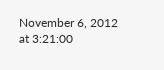November 6, 2012 at 3:21:00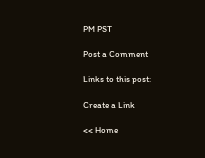PM PST

Post a Comment

Links to this post:

Create a Link

<< Home